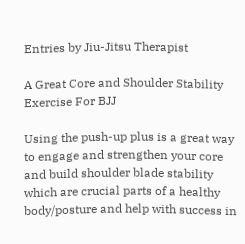Entries by Jiu-Jitsu Therapist

A Great Core and Shoulder Stability Exercise For BJJ

Using the push-up plus is a great way to engage and strengthen your core and build shoulder blade stability which are crucial parts of a healthy body/posture and help with success in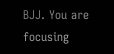BJJ. You are focusing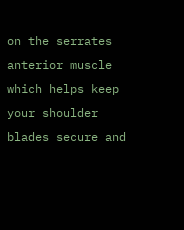on the serrates anterior muscle which helps keep your shoulder blades secure and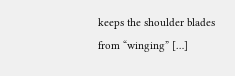keeps the shoulder blades from “winging” […]